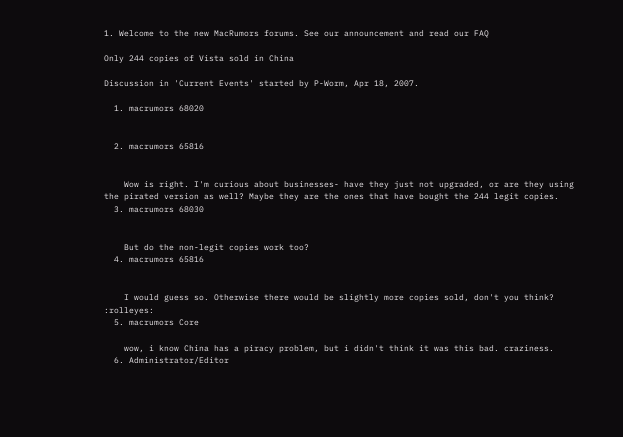1. Welcome to the new MacRumors forums. See our announcement and read our FAQ

Only 244 copies of Vista sold in China

Discussion in 'Current Events' started by P-Worm, Apr 18, 2007.

  1. macrumors 68020


  2. macrumors 65816


    Wow is right. I'm curious about businesses- have they just not upgraded, or are they using the pirated version as well? Maybe they are the ones that have bought the 244 legit copies.
  3. macrumors 68030


    But do the non-legit copies work too?
  4. macrumors 65816


    I would guess so. Otherwise there would be slightly more copies sold, don't you think? :rolleyes:
  5. macrumors Core

    wow, i know China has a piracy problem, but i didn't think it was this bad. craziness.
  6. Administrator/Editor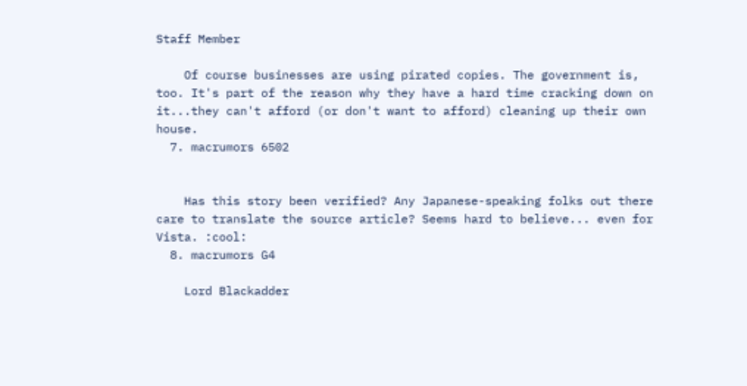Staff Member

    Of course businesses are using pirated copies. The government is, too. It's part of the reason why they have a hard time cracking down on it...they can't afford (or don't want to afford) cleaning up their own house.
  7. macrumors 6502


    Has this story been verified? Any Japanese-speaking folks out there care to translate the source article? Seems hard to believe... even for Vista. :cool:
  8. macrumors G4

    Lord Blackadder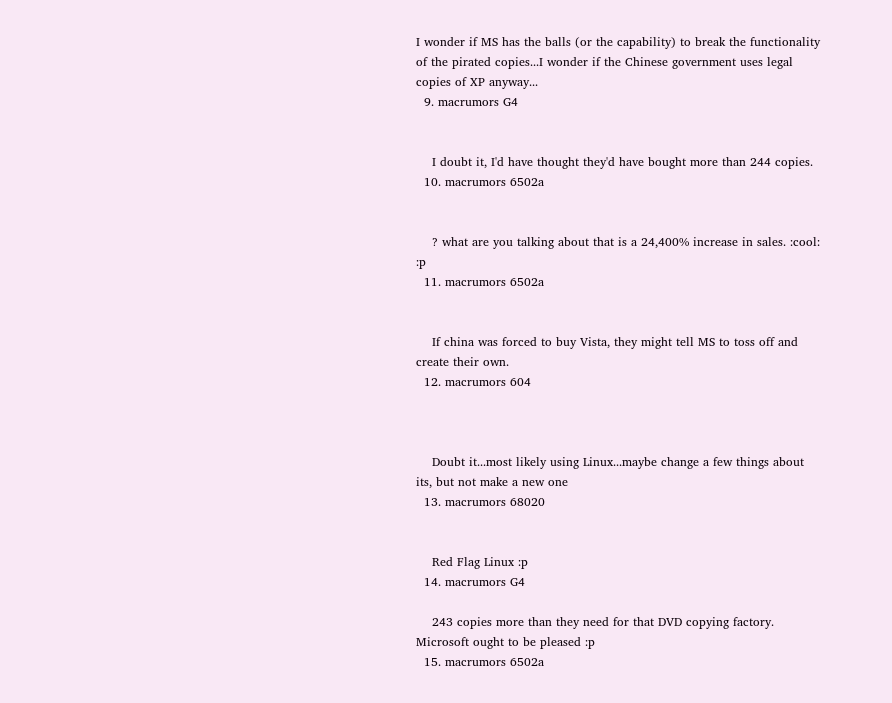I wonder if MS has the balls (or the capability) to break the functionality of the pirated copies...I wonder if the Chinese government uses legal copies of XP anyway...
  9. macrumors G4


    I doubt it, I'd have thought they'd have bought more than 244 copies.
  10. macrumors 6502a


    ? what are you talking about that is a 24,400% increase in sales. :cool: :p
  11. macrumors 6502a


    If china was forced to buy Vista, they might tell MS to toss off and create their own.
  12. macrumors 604



    Doubt it...most likely using Linux...maybe change a few things about its, but not make a new one
  13. macrumors 68020


    Red Flag Linux :p
  14. macrumors G4

    243 copies more than they need for that DVD copying factory. Microsoft ought to be pleased :p
  15. macrumors 6502a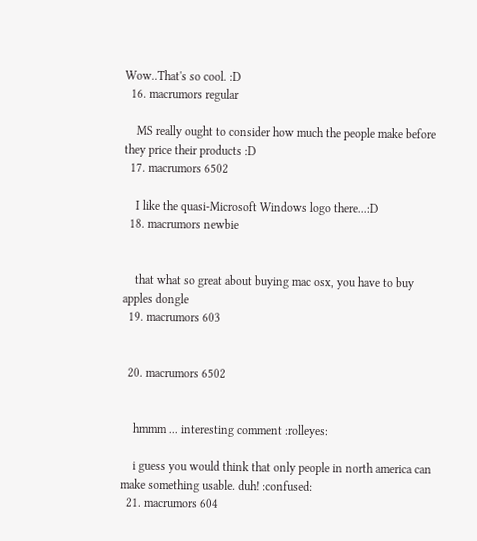Wow..That's so cool. :D
  16. macrumors regular

    MS really ought to consider how much the people make before they price their products :D
  17. macrumors 6502

    I like the quasi-Microsoft Windows logo there...:D
  18. macrumors newbie


    that what so great about buying mac osx, you have to buy apples dongle
  19. macrumors 603


  20. macrumors 6502


    hmmm ... interesting comment :rolleyes:

    i guess you would think that only people in north america can make something usable. duh! :confused:
  21. macrumors 604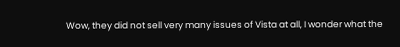Wow, they did not sell very many issues of Vista at all, I wonder what the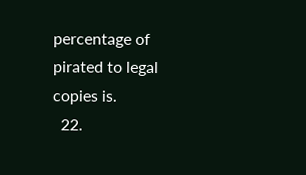percentage of pirated to legal copies is.
  22.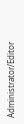Administrator/Editor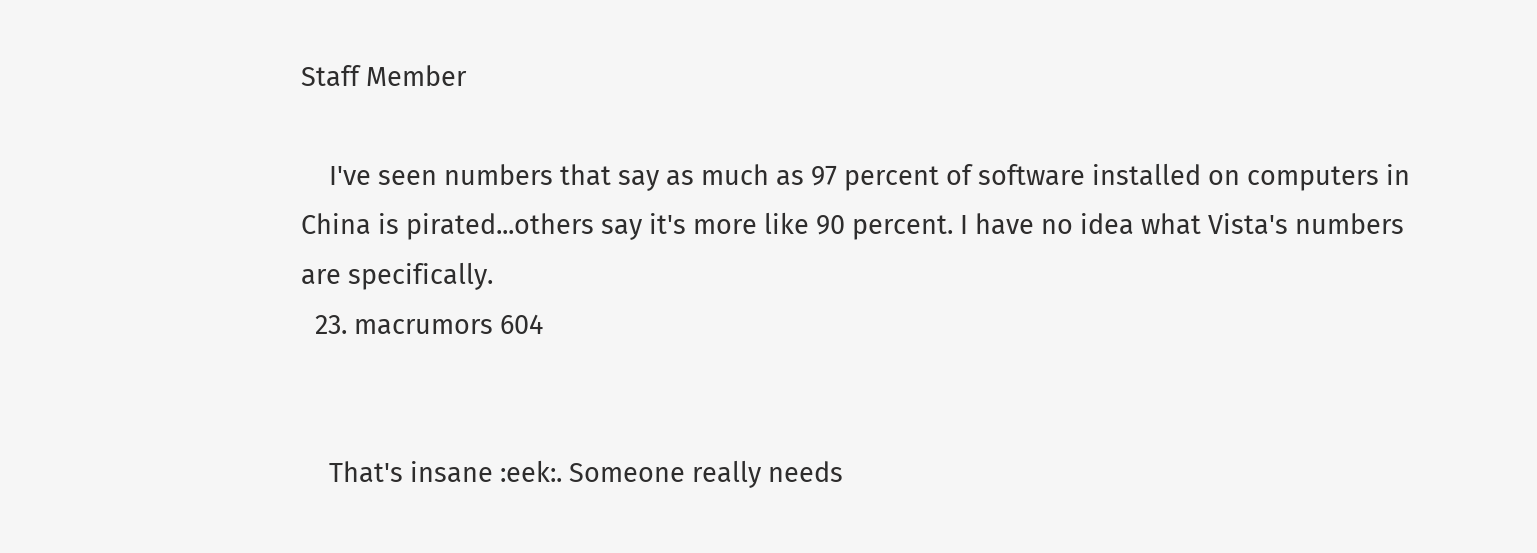Staff Member

    I've seen numbers that say as much as 97 percent of software installed on computers in China is pirated...others say it's more like 90 percent. I have no idea what Vista's numbers are specifically.
  23. macrumors 604


    That's insane :eek:. Someone really needs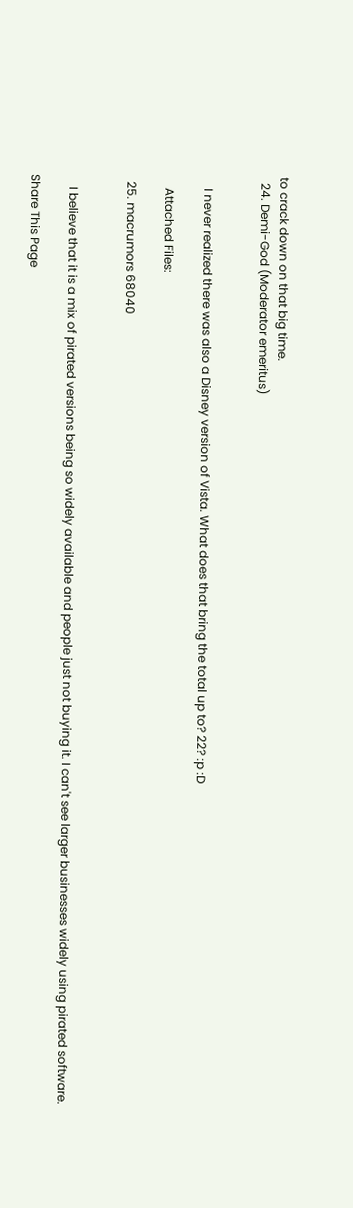to crack down on that big time.
  24. Demi-God (Moderator emeritus)


    I never realized there was also a Disney version of Vista. What does that bring the total up to? 22? :p :D

    Attached Files:

  25. macrumors 68040


    I believe that it is a mix of pirated versions being so widely available and people just not buying it. I can't see larger businesses widely using pirated software.

Share This Page